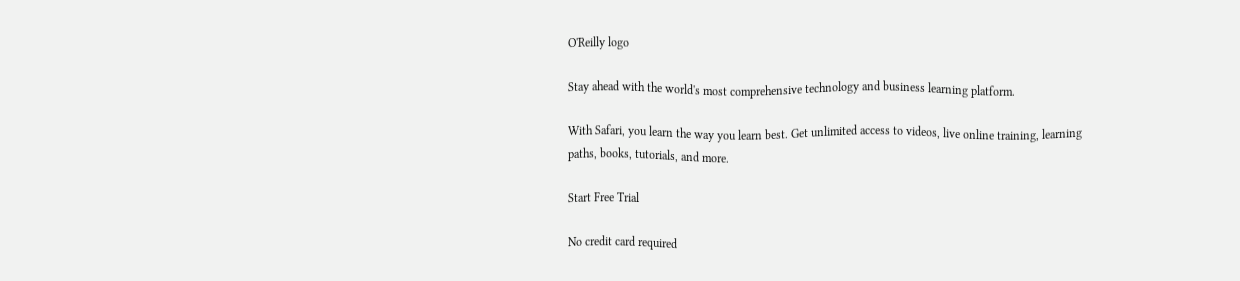O'Reilly logo

Stay ahead with the world's most comprehensive technology and business learning platform.

With Safari, you learn the way you learn best. Get unlimited access to videos, live online training, learning paths, books, tutorials, and more.

Start Free Trial

No credit card required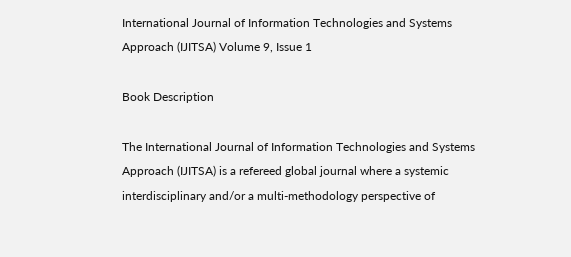International Journal of Information Technologies and Systems Approach (IJITSA) Volume 9, Issue 1

Book Description

The International Journal of Information Technologies and Systems Approach (IJITSA) is a refereed global journal where a systemic interdisciplinary and/or a multi-methodology perspective of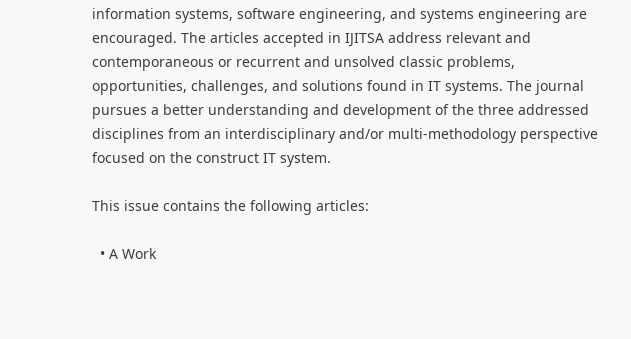information systems, software engineering, and systems engineering are encouraged. The articles accepted in IJITSA address relevant and contemporaneous or recurrent and unsolved classic problems, opportunities, challenges, and solutions found in IT systems. The journal pursues a better understanding and development of the three addressed disciplines from an interdisciplinary and/or multi-methodology perspective focused on the construct IT system.

This issue contains the following articles:

  • A Work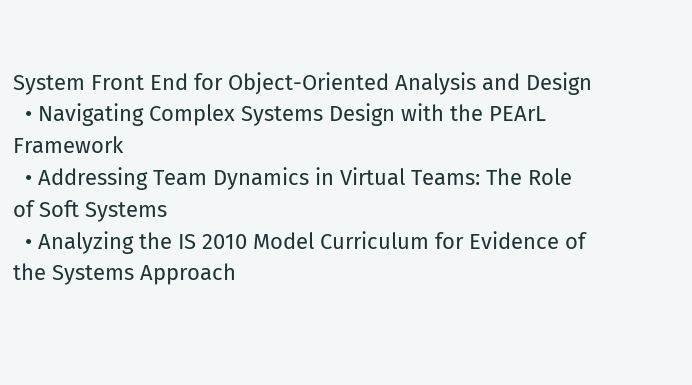System Front End for Object-Oriented Analysis and Design
  • Navigating Complex Systems Design with the PEArL Framework
  • Addressing Team Dynamics in Virtual Teams: The Role of Soft Systems
  • Analyzing the IS 2010 Model Curriculum for Evidence of the Systems Approach